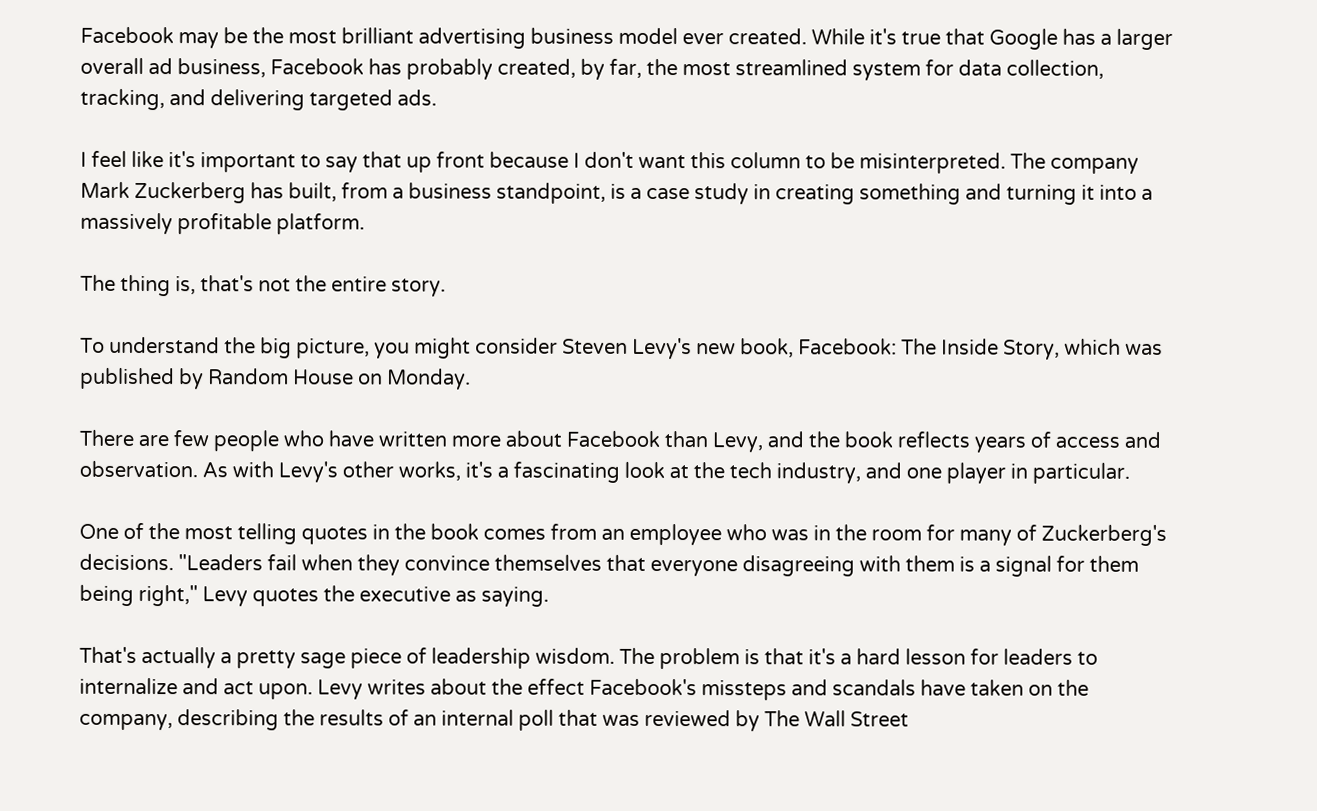Facebook may be the most brilliant advertising business model ever created. While it's true that Google has a larger overall ad business, Facebook has probably created, by far, the most streamlined system for data collection, tracking, and delivering targeted ads.

I feel like it's important to say that up front because I don't want this column to be misinterpreted. The company Mark Zuckerberg has built, from a business standpoint, is a case study in creating something and turning it into a massively profitable platform.

The thing is, that's not the entire story.

To understand the big picture, you might consider Steven Levy's new book, Facebook: The Inside Story, which was published by Random House on Monday.

There are few people who have written more about Facebook than Levy, and the book reflects years of access and observation. As with Levy's other works, it's a fascinating look at the tech industry, and one player in particular.

One of the most telling quotes in the book comes from an employee who was in the room for many of Zuckerberg's decisions. "Leaders fail when they convince themselves that everyone disagreeing with them is a signal for them being right," Levy quotes the executive as saying.

That's actually a pretty sage piece of leadership wisdom. The problem is that it's a hard lesson for leaders to internalize and act upon. Levy writes about the effect Facebook's missteps and scandals have taken on the company, describing the results of an internal poll that was reviewed by The Wall Street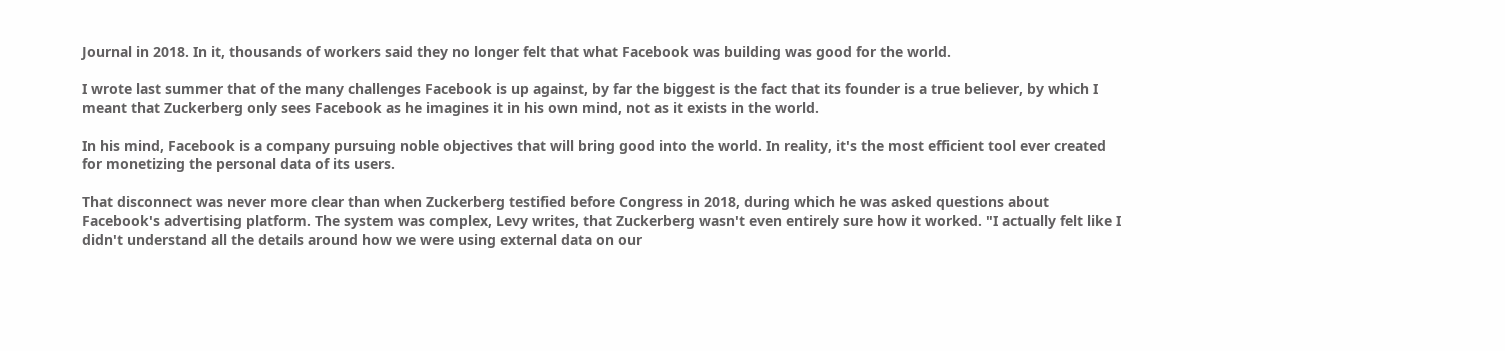Journal in 2018. In it, thousands of workers said they no longer felt that what Facebook was building was good for the world.

I wrote last summer that of the many challenges Facebook is up against, by far the biggest is the fact that its founder is a true believer, by which I meant that Zuckerberg only sees Facebook as he imagines it in his own mind, not as it exists in the world.

In his mind, Facebook is a company pursuing noble objectives that will bring good into the world. In reality, it's the most efficient tool ever created for monetizing the personal data of its users.

That disconnect was never more clear than when Zuckerberg testified before Congress in 2018, during which he was asked questions about Facebook's advertising platform. The system was complex, Levy writes, that Zuckerberg wasn't even entirely sure how it worked. "I actually felt like I didn't understand all the details around how we were using external data on our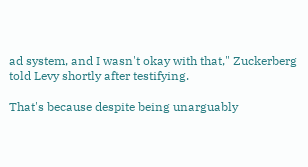ad system, and I wasn't okay with that," Zuckerberg told Levy shortly after testifying.

That's because despite being unarguably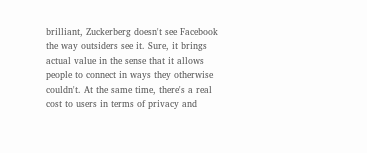brilliant, Zuckerberg doesn't see Facebook the way outsiders see it. Sure, it brings actual value in the sense that it allows people to connect in ways they otherwise couldn't. At the same time, there's a real cost to users in terms of privacy and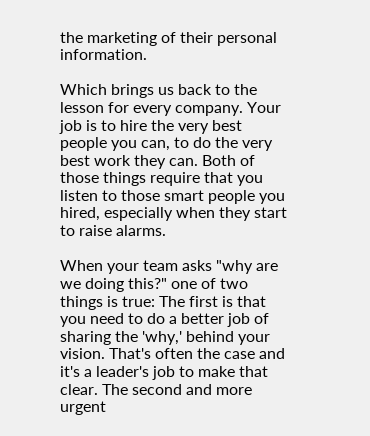the marketing of their personal information.

Which brings us back to the lesson for every company. Your job is to hire the very best people you can, to do the very best work they can. Both of those things require that you listen to those smart people you hired, especially when they start to raise alarms.

When your team asks "why are we doing this?" one of two things is true: The first is that you need to do a better job of sharing the 'why,' behind your vision. That's often the case and it's a leader's job to make that clear. The second and more urgent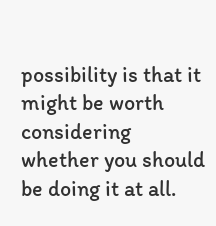possibility is that it might be worth considering whether you should be doing it at all.